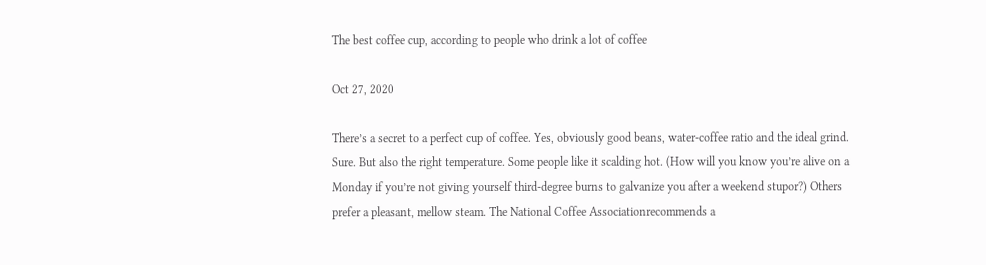The best coffee cup, according to people who drink a lot of coffee

Oct 27, 2020

There’s a secret to a perfect cup of coffee. Yes, obviously good beans, water-coffee ratio and the ideal grind. Sure. But also the right temperature. Some people like it scalding hot. (How will you know you’re alive on a Monday if you’re not giving yourself third-degree burns to galvanize you after a weekend stupor?) Others prefer a pleasant, mellow steam. The National Coffee Associationrecommends a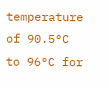temperature of 90.5°C to 96°C for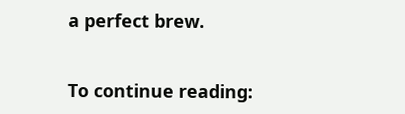a perfect brew.


To continue reading: